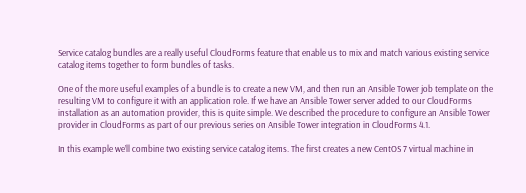Service catalog bundles are a really useful CloudForms feature that enable us to mix and match various existing service catalog items together to form bundles of tasks.

One of the more useful examples of a bundle is to create a new VM, and then run an Ansible Tower job template on the resulting VM to configure it with an application role. If we have an Ansible Tower server added to our CloudForms installation as an automation provider, this is quite simple. We described the procedure to configure an Ansible Tower provider in CloudForms as part of our previous series on Ansible Tower integration in CloudForms 4.1.

In this example we’ll combine two existing service catalog items. The first creates a new CentOS 7 virtual machine in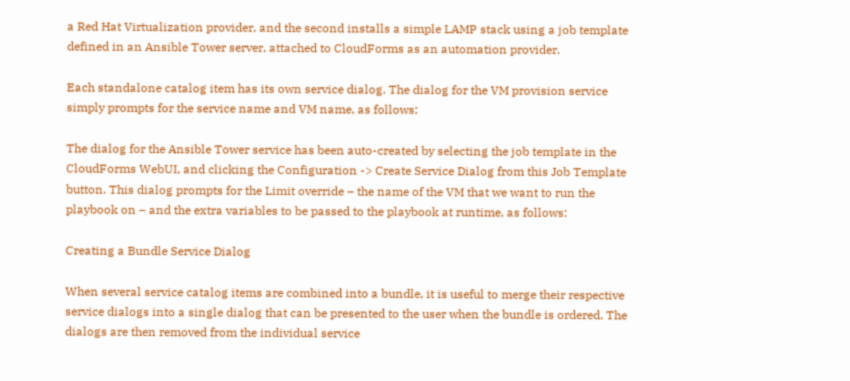a Red Hat Virtualization provider, and the second installs a simple LAMP stack using a job template defined in an Ansible Tower server, attached to CloudForms as an automation provider.

Each standalone catalog item has its own service dialog. The dialog for the VM provision service simply prompts for the service name and VM name, as follows:

The dialog for the Ansible Tower service has been auto-created by selecting the job template in the CloudForms WebUI, and clicking the Configuration -> Create Service Dialog from this Job Template button. This dialog prompts for the Limit override – the name of the VM that we want to run the playbook on – and the extra variables to be passed to the playbook at runtime, as follows:

Creating a Bundle Service Dialog

When several service catalog items are combined into a bundle, it is useful to merge their respective service dialogs into a single dialog that can be presented to the user when the bundle is ordered. The dialogs are then removed from the individual service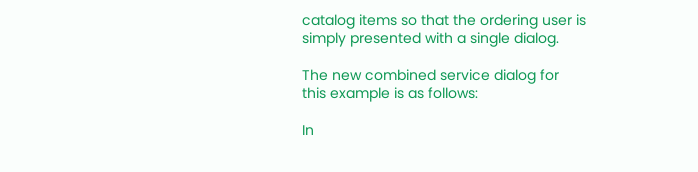catalog items so that the ordering user is simply presented with a single dialog.

The new combined service dialog for this example is as follows:

In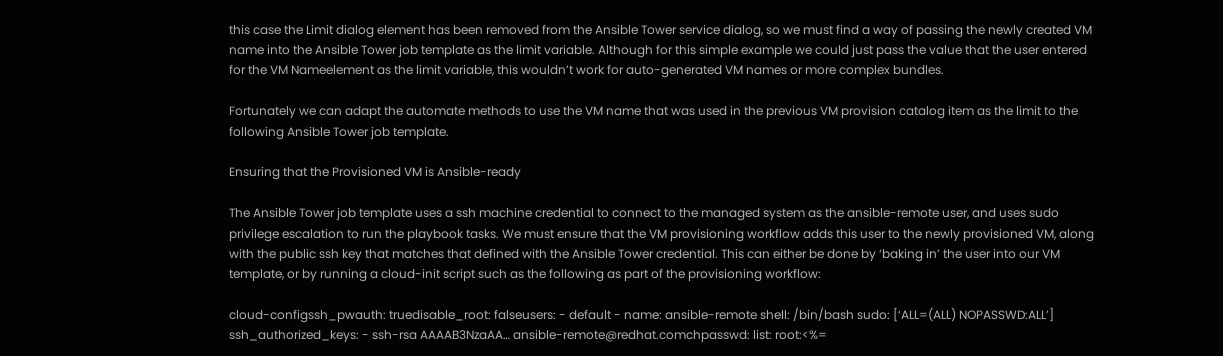this case the Limit dialog element has been removed from the Ansible Tower service dialog, so we must find a way of passing the newly created VM name into the Ansible Tower job template as the limit variable. Although for this simple example we could just pass the value that the user entered for the VM Nameelement as the limit variable, this wouldn’t work for auto-generated VM names or more complex bundles.

Fortunately we can adapt the automate methods to use the VM name that was used in the previous VM provision catalog item as the limit to the following Ansible Tower job template.

Ensuring that the Provisioned VM is Ansible-ready

The Ansible Tower job template uses a ssh machine credential to connect to the managed system as the ansible-remote user, and uses sudo privilege escalation to run the playbook tasks. We must ensure that the VM provisioning workflow adds this user to the newly provisioned VM, along with the public ssh key that matches that defined with the Ansible Tower credential. This can either be done by ‘baking in’ the user into our VM template, or by running a cloud-init script such as the following as part of the provisioning workflow:

cloud-configssh_pwauth: truedisable_root: falseusers: - default - name: ansible-remote shell: /bin/bash sudo: [‘ALL=(ALL) NOPASSWD:ALL’] ssh_authorized_keys: - ssh-rsa AAAAB3NzaAA… ansible-remote@redhat.comchpasswd: list: root:<%=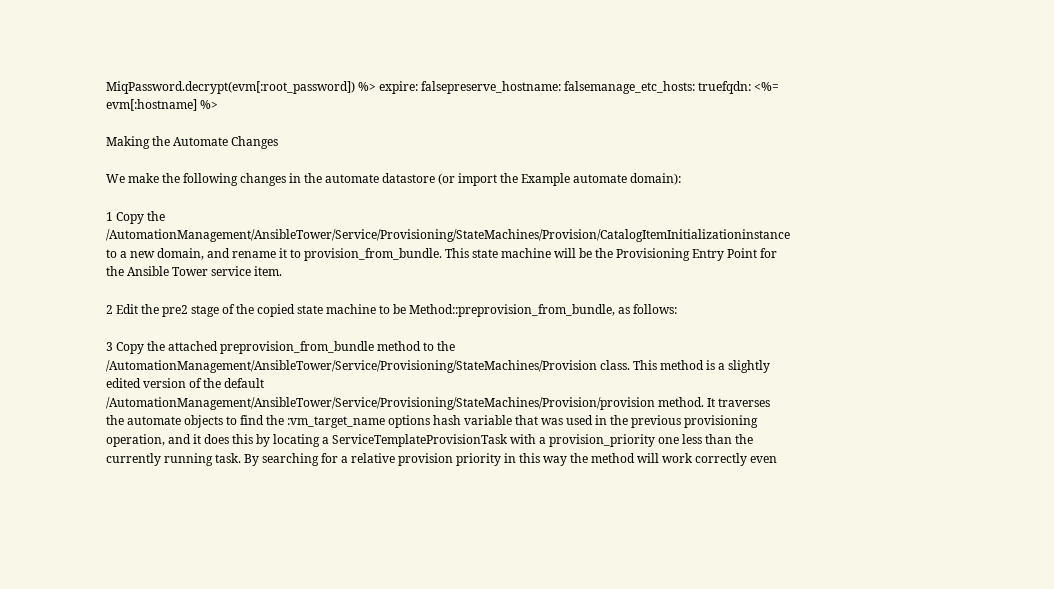MiqPassword.decrypt(evm[:root_password]) %> expire: falsepreserve_hostname: falsemanage_etc_hosts: truefqdn: <%= evm[:hostname] %>

Making the Automate Changes

We make the following changes in the automate datastore (or import the Example automate domain):

1 Copy the /AutomationManagement/AnsibleTower/Service/Provisioning/StateMachines/Provision/CatalogItemInitializationinstance to a new domain, and rename it to provision_from_bundle. This state machine will be the Provisioning Entry Point for the Ansible Tower service item.

2 Edit the pre2 stage of the copied state machine to be Method::preprovision_from_bundle, as follows:

3 Copy the attached preprovision_from_bundle method to the /AutomationManagement/AnsibleTower/Service/Provisioning/StateMachines/Provision class. This method is a slightly edited version of the default /AutomationManagement/AnsibleTower/Service/Provisioning/StateMachines/Provision/provision method. It traverses the automate objects to find the :vm_target_name options hash variable that was used in the previous provisioning operation, and it does this by locating a ServiceTemplateProvisionTask with a provision_priority one less than the currently running task. By searching for a relative provision priority in this way the method will work correctly even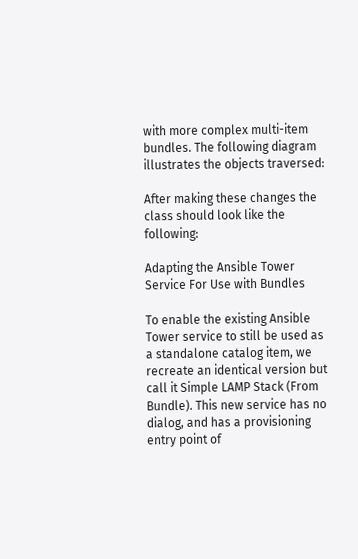with more complex multi-item bundles. The following diagram illustrates the objects traversed:

After making these changes the class should look like the following:

Adapting the Ansible Tower Service For Use with Bundles

To enable the existing Ansible Tower service to still be used as a standalone catalog item, we recreate an identical version but call it Simple LAMP Stack (From Bundle). This new service has no dialog, and has a provisioning entry point of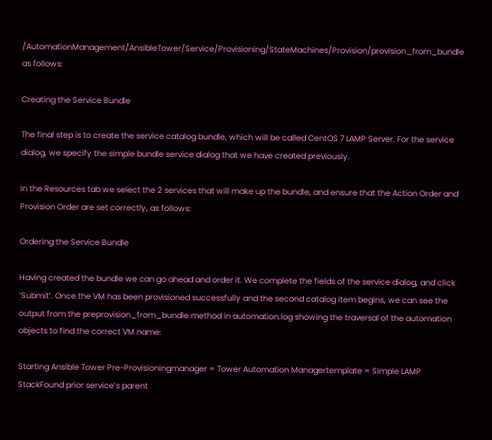/AutomationManagement/AnsibleTower/Service/Provisioning/StateMachines/Provision/provision_from_bundle as follows:

Creating the Service Bundle

The final step is to create the service catalog bundle, which will be called CentOS 7 LAMP Server. For the service dialog, we specify the simple bundle service dialog that we have created previously.

In the Resources tab we select the 2 services that will make up the bundle, and ensure that the Action Order and Provision Order are set correctly, as follows:

Ordering the Service Bundle

Having created the bundle we can go ahead and order it. We complete the fields of the service dialog, and click ‘Submit’. Once the VM has been provisioned successfully and the second catalog item begins, we can see the output from the preprovision_from_bundle method in automation.log showing the traversal of the automation objects to find the correct VM name:

Starting Ansible Tower Pre-Provisioningmanager = Tower Automation Managertemplate = Simple LAMP StackFound prior service’s parent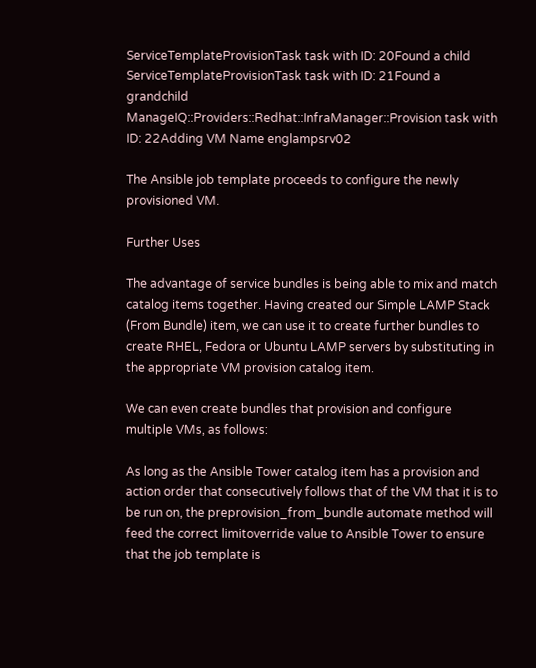ServiceTemplateProvisionTask task with ID: 20Found a child ServiceTemplateProvisionTask task with ID: 21Found a grandchild ManageIQ::Providers::Redhat::InfraManager::Provision task with ID: 22Adding VM Name englampsrv02

The Ansible job template proceeds to configure the newly provisioned VM.

Further Uses

The advantage of service bundles is being able to mix and match catalog items together. Having created our Simple LAMP Stack (From Bundle) item, we can use it to create further bundles to create RHEL, Fedora or Ubuntu LAMP servers by substituting in the appropriate VM provision catalog item.

We can even create bundles that provision and configure multiple VMs, as follows:

As long as the Ansible Tower catalog item has a provision and action order that consecutively follows that of the VM that it is to be run on, the preprovision_from_bundle automate method will feed the correct limitoverride value to Ansible Tower to ensure that the job template is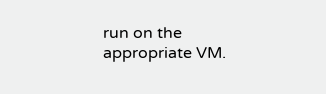run on the appropriate VM.